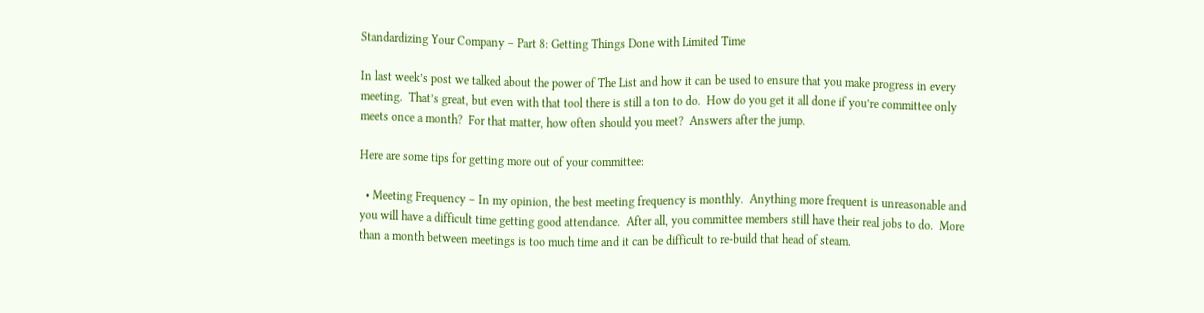Standardizing Your Company – Part 8: Getting Things Done with Limited Time

In last week’s post we talked about the power of The List and how it can be used to ensure that you make progress in every meeting.  That’s great, but even with that tool there is still a ton to do.  How do you get it all done if you’re committee only meets once a month?  For that matter, how often should you meet?  Answers after the jump.

Here are some tips for getting more out of your committee:

  • Meeting Frequency – In my opinion, the best meeting frequency is monthly.  Anything more frequent is unreasonable and you will have a difficult time getting good attendance.  After all, you committee members still have their real jobs to do.  More than a month between meetings is too much time and it can be difficult to re-build that head of steam.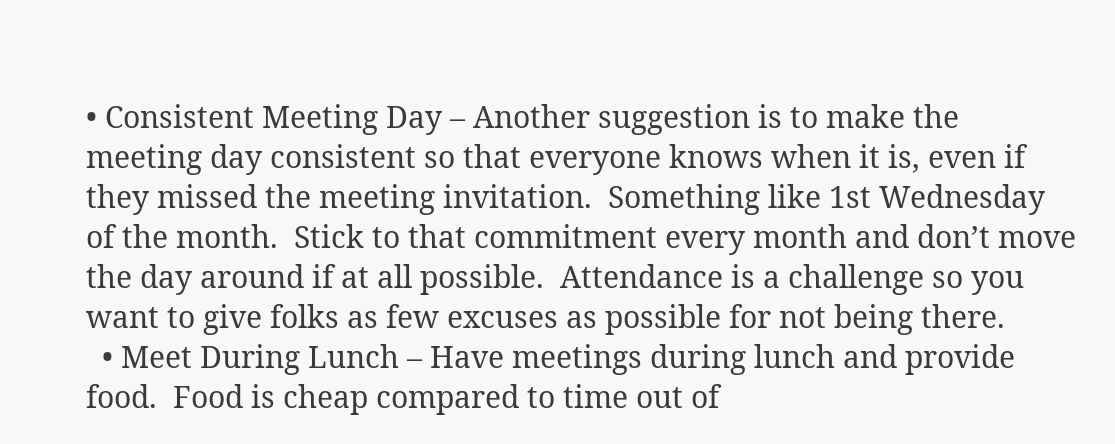• Consistent Meeting Day – Another suggestion is to make the meeting day consistent so that everyone knows when it is, even if they missed the meeting invitation.  Something like 1st Wednesday of the month.  Stick to that commitment every month and don’t move the day around if at all possible.  Attendance is a challenge so you want to give folks as few excuses as possible for not being there.
  • Meet During Lunch – Have meetings during lunch and provide food.  Food is cheap compared to time out of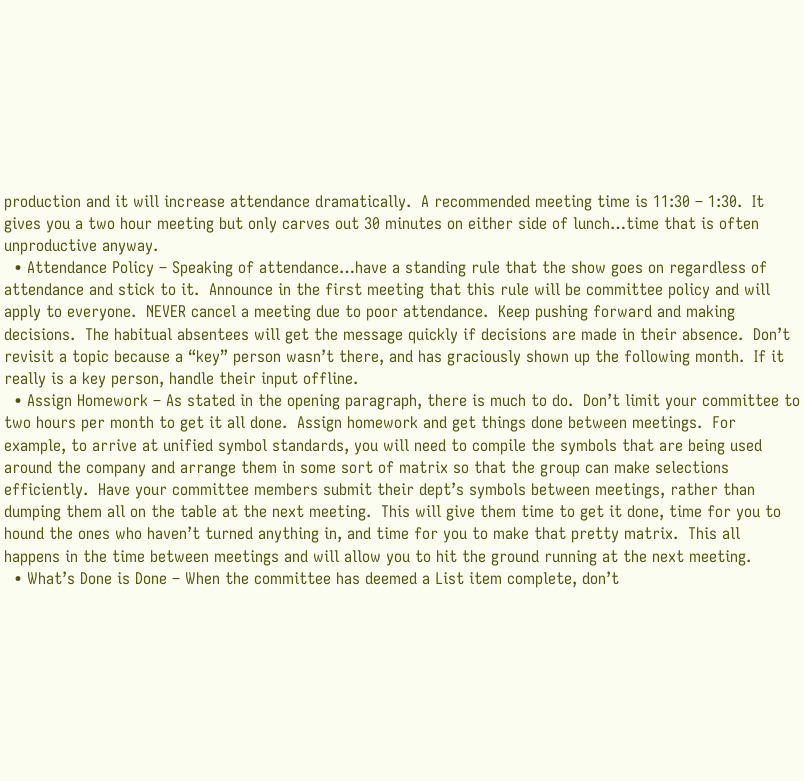production and it will increase attendance dramatically.  A recommended meeting time is 11:30 – 1:30.  It gives you a two hour meeting but only carves out 30 minutes on either side of lunch…time that is often unproductive anyway.
  • Attendance Policy – Speaking of attendance…have a standing rule that the show goes on regardless of attendance and stick to it.  Announce in the first meeting that this rule will be committee policy and will apply to everyone.  NEVER cancel a meeting due to poor attendance.  Keep pushing forward and making decisions.  The habitual absentees will get the message quickly if decisions are made in their absence.  Don’t revisit a topic because a “key” person wasn’t there, and has graciously shown up the following month.  If it really is a key person, handle their input offline.
  • Assign Homework – As stated in the opening paragraph, there is much to do.  Don’t limit your committee to two hours per month to get it all done.  Assign homework and get things done between meetings.  For example, to arrive at unified symbol standards, you will need to compile the symbols that are being used around the company and arrange them in some sort of matrix so that the group can make selections efficiently.  Have your committee members submit their dept’s symbols between meetings, rather than dumping them all on the table at the next meeting.  This will give them time to get it done, time for you to hound the ones who haven’t turned anything in, and time for you to make that pretty matrix.  This all happens in the time between meetings and will allow you to hit the ground running at the next meeting.
  • What’s Done is Done – When the committee has deemed a List item complete, don’t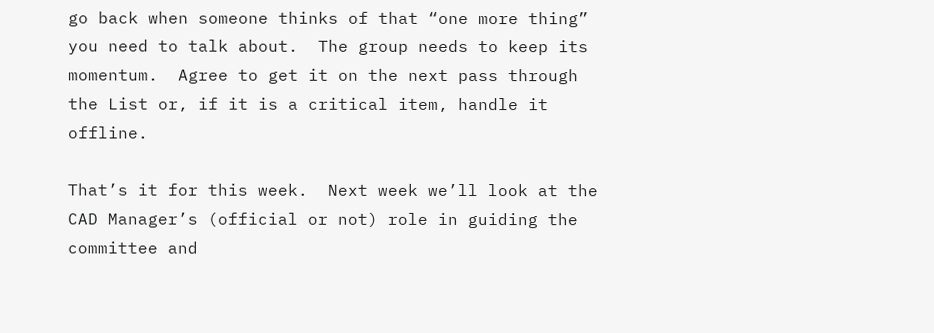go back when someone thinks of that “one more thing” you need to talk about.  The group needs to keep its momentum.  Agree to get it on the next pass through the List or, if it is a critical item, handle it offline.

That’s it for this week.  Next week we’ll look at the CAD Manager’s (official or not) role in guiding the committee and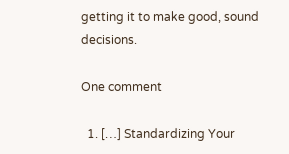getting it to make good, sound decisions.

One comment

  1. […] Standardizing Your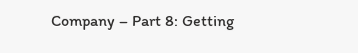Company – Part 8: Getting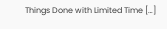Things Done with Limited Time […]